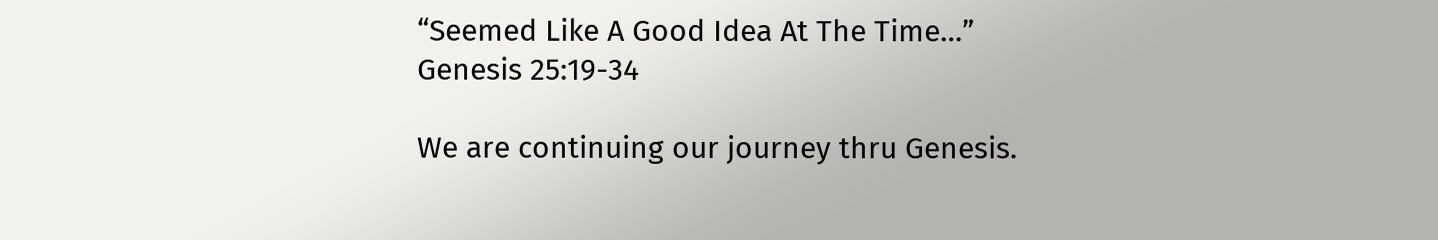“Seemed Like A Good Idea At The Time…” Genesis 25:19-34

We are continuing our journey thru Genesis.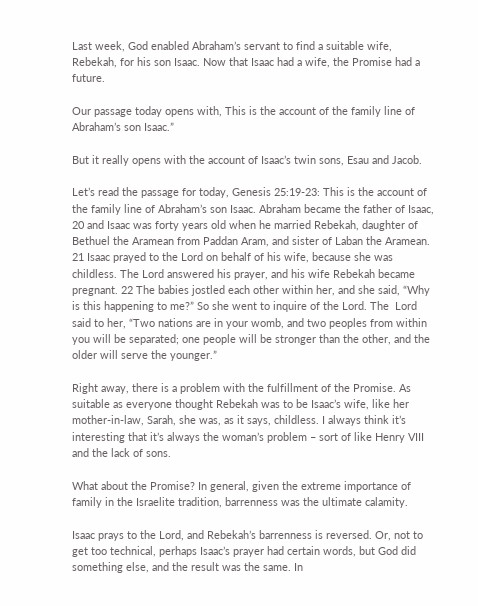Last week, God enabled Abraham’s servant to find a suitable wife, Rebekah, for his son Isaac. Now that Isaac had a wife, the Promise had a future.

Our passage today opens with, This is the account of the family line of Abraham’s son Isaac.”

But it really opens with the account of Isaac’s twin sons, Esau and Jacob.

Let’s read the passage for today, Genesis 25:19-23: This is the account of the family line of Abraham’s son Isaac. Abraham became the father of Isaac, 20 and Isaac was forty years old when he married Rebekah, daughter of Bethuel the Aramean from Paddan Aram, and sister of Laban the Aramean. 21 Isaac prayed to the Lord on behalf of his wife, because she was childless. The Lord answered his prayer, and his wife Rebekah became pregnant. 22 The babies jostled each other within her, and she said, “Why is this happening to me?” So she went to inquire of the Lord. The  Lord said to her, “Two nations are in your womb, and two peoples from within you will be separated; one people will be stronger than the other, and the older will serve the younger.”

Right away, there is a problem with the fulfillment of the Promise. As suitable as everyone thought Rebekah was to be Isaac’s wife, like her mother-in-law, Sarah, she was, as it says, childless. I always think it’s interesting that it’s always the woman’s problem – sort of like Henry VIII and the lack of sons.

What about the Promise? In general, given the extreme importance of family in the Israelite tradition, barrenness was the ultimate calamity.

Isaac prays to the Lord, and Rebekah’s barrenness is reversed. Or, not to get too technical, perhaps Isaac’s prayer had certain words, but God did something else, and the result was the same. In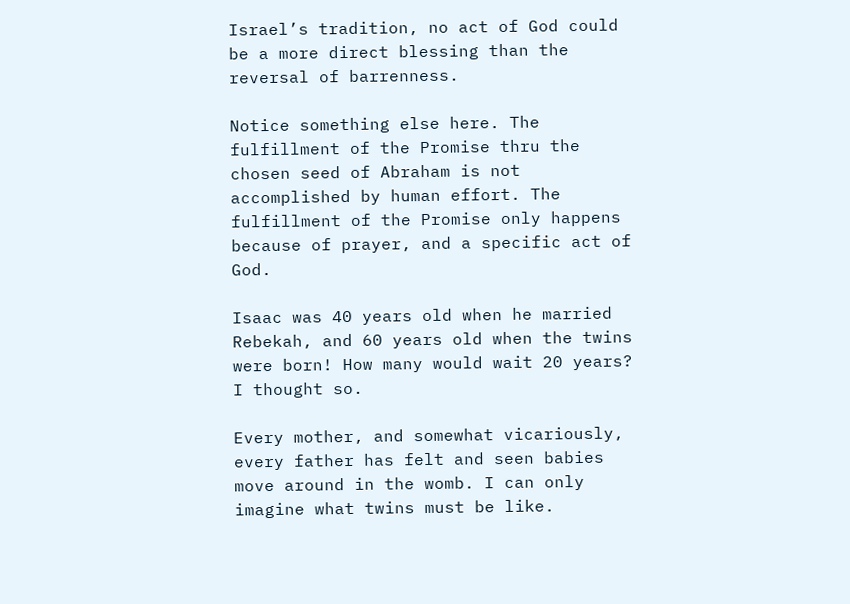Israel’s tradition, no act of God could be a more direct blessing than the reversal of barrenness.

Notice something else here. The fulfillment of the Promise thru the chosen seed of Abraham is not accomplished by human effort. The fulfillment of the Promise only happens because of prayer, and a specific act of God.

Isaac was 40 years old when he married Rebekah, and 60 years old when the twins were born! How many would wait 20 years? I thought so.

Every mother, and somewhat vicariously, every father has felt and seen babies move around in the womb. I can only imagine what twins must be like.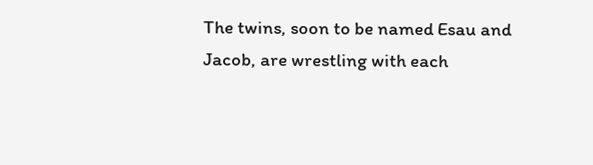The twins, soon to be named Esau and Jacob, are wrestling with each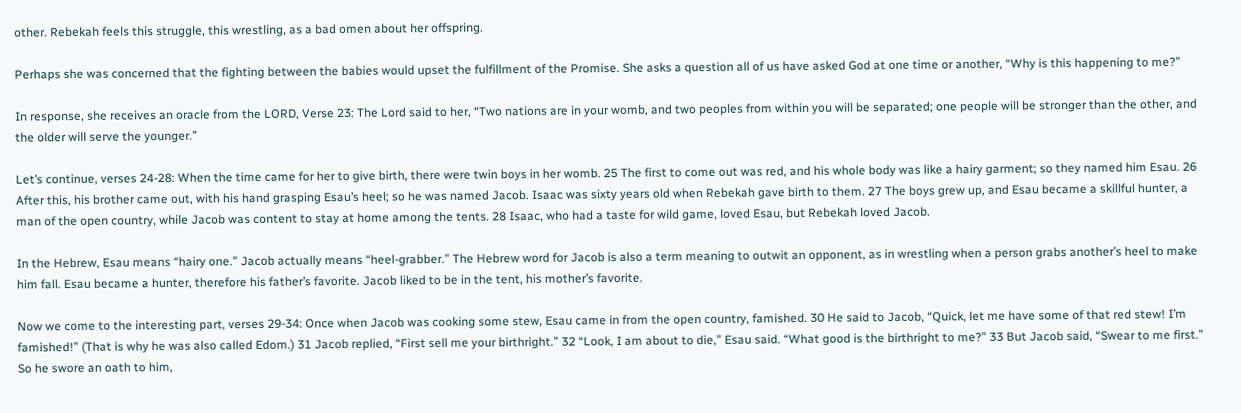other. Rebekah feels this struggle, this wrestling, as a bad omen about her offspring.

Perhaps she was concerned that the fighting between the babies would upset the fulfillment of the Promise. She asks a question all of us have asked God at one time or another, “Why is this happening to me?”

In response, she receives an oracle from the LORD, Verse 23: The Lord said to her, “Two nations are in your womb, and two peoples from within you will be separated; one people will be stronger than the other, and the older will serve the younger.”

Let’s continue, verses 24-28: When the time came for her to give birth, there were twin boys in her womb. 25 The first to come out was red, and his whole body was like a hairy garment; so they named him Esau. 26 After this, his brother came out, with his hand grasping Esau’s heel; so he was named Jacob. Isaac was sixty years old when Rebekah gave birth to them. 27 The boys grew up, and Esau became a skillful hunter, a man of the open country, while Jacob was content to stay at home among the tents. 28 Isaac, who had a taste for wild game, loved Esau, but Rebekah loved Jacob.

In the Hebrew, Esau means “hairy one.” Jacob actually means “heel-grabber.” The Hebrew word for Jacob is also a term meaning to outwit an opponent, as in wrestling when a person grabs another’s heel to make him fall. Esau became a hunter, therefore his father’s favorite. Jacob liked to be in the tent, his mother’s favorite.

Now we come to the interesting part, verses 29-34: Once when Jacob was cooking some stew, Esau came in from the open country, famished. 30 He said to Jacob, “Quick, let me have some of that red stew! I’m famished!” (That is why he was also called Edom.) 31 Jacob replied, “First sell me your birthright.” 32 “Look, I am about to die,” Esau said. “What good is the birthright to me?” 33 But Jacob said, “Swear to me first.” So he swore an oath to him,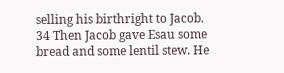selling his birthright to Jacob. 34 Then Jacob gave Esau some bread and some lentil stew. He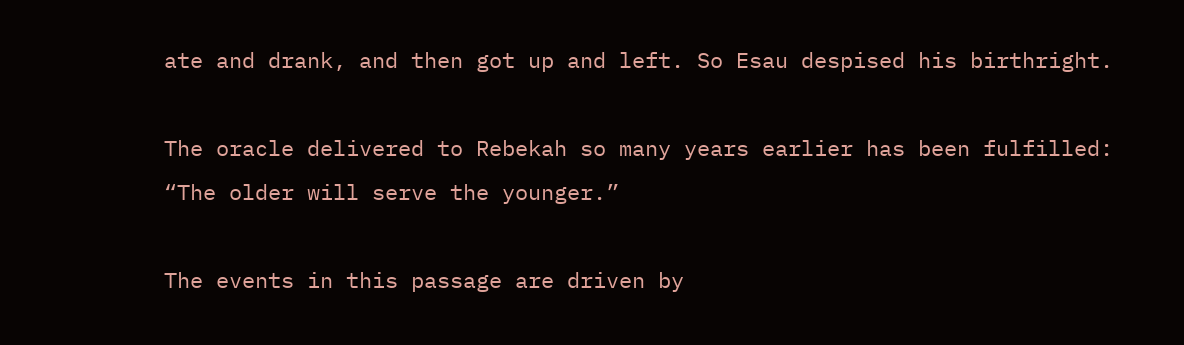ate and drank, and then got up and left. So Esau despised his birthright.

The oracle delivered to Rebekah so many years earlier has been fulfilled: “The older will serve the younger.”

The events in this passage are driven by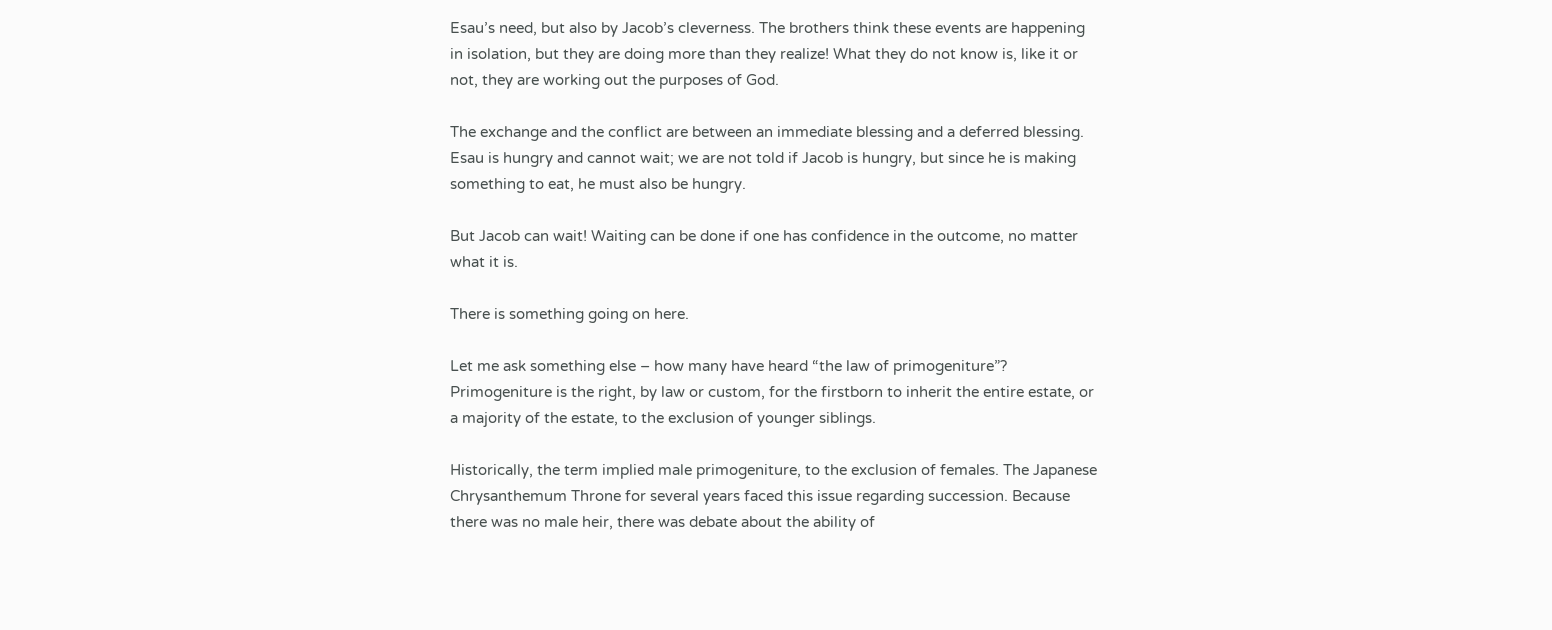Esau’s need, but also by Jacob’s cleverness. The brothers think these events are happening in isolation, but they are doing more than they realize! What they do not know is, like it or not, they are working out the purposes of God.

The exchange and the conflict are between an immediate blessing and a deferred blessing. Esau is hungry and cannot wait; we are not told if Jacob is hungry, but since he is making something to eat, he must also be hungry.

But Jacob can wait! Waiting can be done if one has confidence in the outcome, no matter what it is.

There is something going on here.

Let me ask something else – how many have heard “the law of primogeniture”? Primogeniture is the right, by law or custom, for the firstborn to inherit the entire estate, or a majority of the estate, to the exclusion of younger siblings.

Historically, the term implied male primogeniture, to the exclusion of females. The Japanese Chrysanthemum Throne for several years faced this issue regarding succession. Because there was no male heir, there was debate about the ability of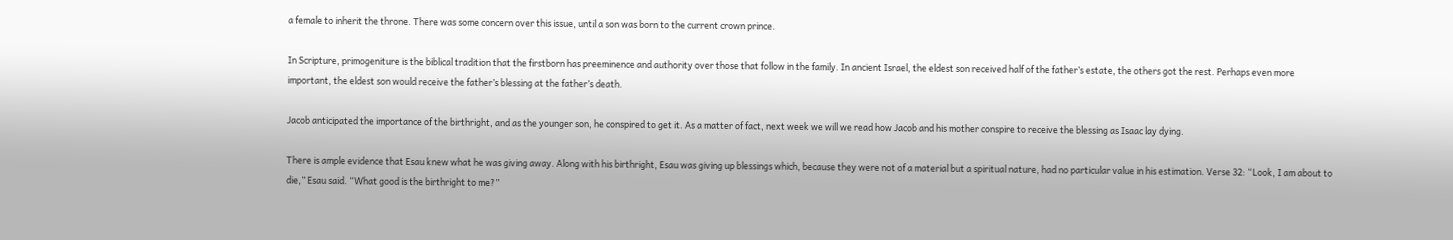a female to inherit the throne. There was some concern over this issue, until a son was born to the current crown prince.

In Scripture, primogeniture is the biblical tradition that the firstborn has preeminence and authority over those that follow in the family. In ancient Israel, the eldest son received half of the father’s estate, the others got the rest. Perhaps even more important, the eldest son would receive the father’s blessing at the father’s death.

Jacob anticipated the importance of the birthright, and as the younger son, he conspired to get it. As a matter of fact, next week we will we read how Jacob and his mother conspire to receive the blessing as Isaac lay dying.

There is ample evidence that Esau knew what he was giving away. Along with his birthright, Esau was giving up blessings which, because they were not of a material but a spiritual nature, had no particular value in his estimation. Verse 32: “Look, I am about to die,” Esau said. “What good is the birthright to me?”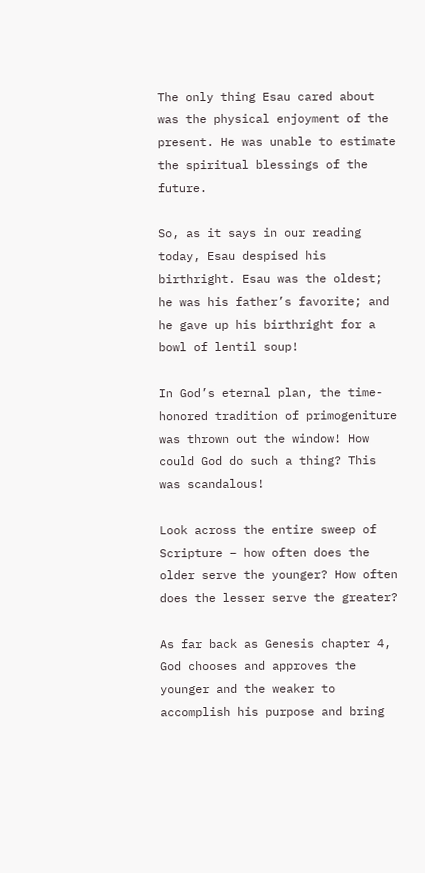The only thing Esau cared about was the physical enjoyment of the present. He was unable to estimate the spiritual blessings of the future.

So, as it says in our reading today, Esau despised his birthright. Esau was the oldest; he was his father’s favorite; and he gave up his birthright for a bowl of lentil soup!

In God’s eternal plan, the time-honored tradition of primogeniture was thrown out the window! How could God do such a thing? This was scandalous!

Look across the entire sweep of Scripture – how often does the older serve the younger? How often does the lesser serve the greater?

As far back as Genesis chapter 4, God chooses and approves the younger and the weaker to accomplish his purpose and bring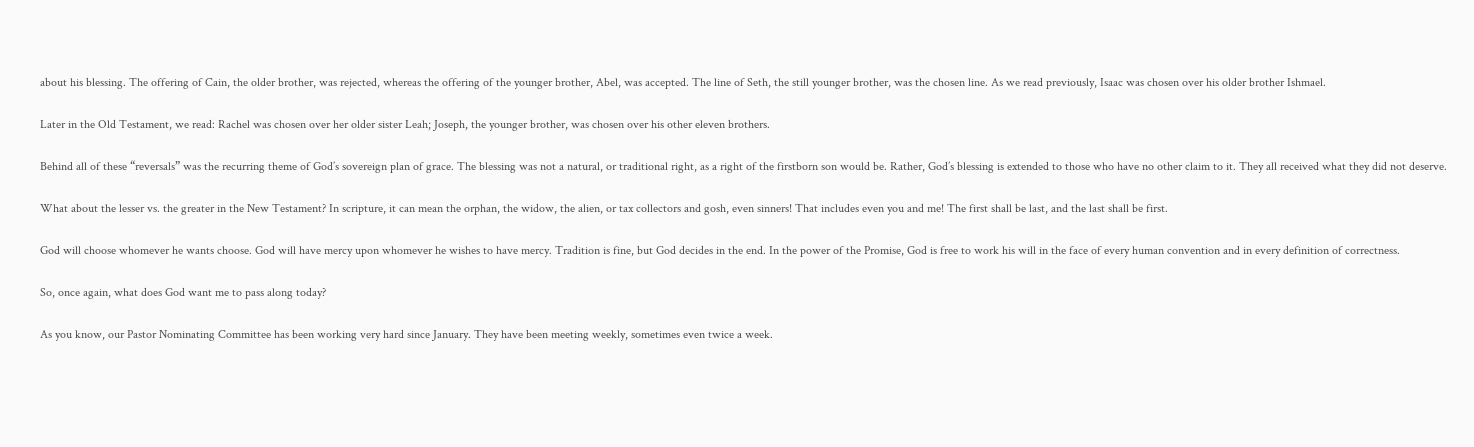about his blessing. The offering of Cain, the older brother, was rejected, whereas the offering of the younger brother, Abel, was accepted. The line of Seth, the still younger brother, was the chosen line. As we read previously, Isaac was chosen over his older brother Ishmael.

Later in the Old Testament, we read: Rachel was chosen over her older sister Leah; Joseph, the younger brother, was chosen over his other eleven brothers.

Behind all of these “reversals” was the recurring theme of God’s sovereign plan of grace. The blessing was not a natural, or traditional right, as a right of the firstborn son would be. Rather, God’s blessing is extended to those who have no other claim to it. They all received what they did not deserve.

What about the lesser vs. the greater in the New Testament? In scripture, it can mean the orphan, the widow, the alien, or tax collectors and gosh, even sinners! That includes even you and me! The first shall be last, and the last shall be first.

God will choose whomever he wants choose. God will have mercy upon whomever he wishes to have mercy. Tradition is fine, but God decides in the end. In the power of the Promise, God is free to work his will in the face of every human convention and in every definition of correctness.

So, once again, what does God want me to pass along today?

As you know, our Pastor Nominating Committee has been working very hard since January. They have been meeting weekly, sometimes even twice a week.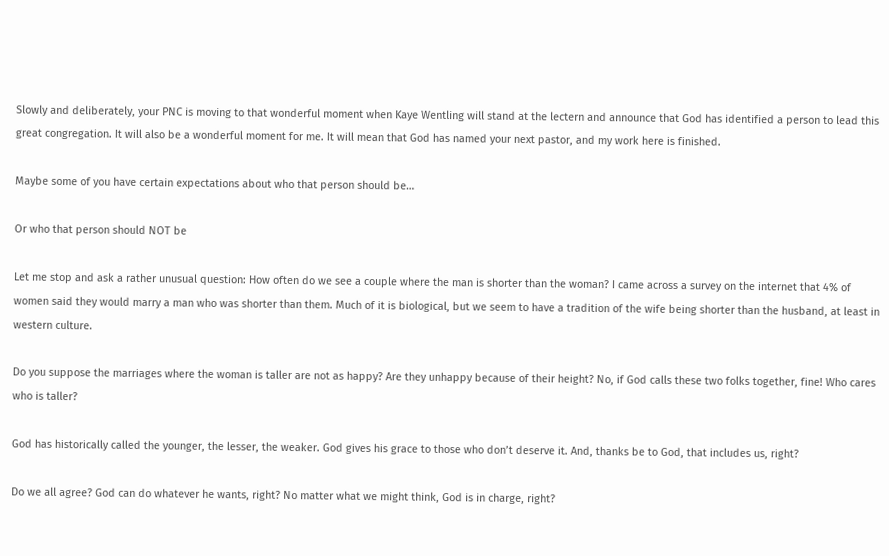Slowly and deliberately, your PNC is moving to that wonderful moment when Kaye Wentling will stand at the lectern and announce that God has identified a person to lead this great congregation. It will also be a wonderful moment for me. It will mean that God has named your next pastor, and my work here is finished.

Maybe some of you have certain expectations about who that person should be…

Or who that person should NOT be

Let me stop and ask a rather unusual question: How often do we see a couple where the man is shorter than the woman? I came across a survey on the internet that 4% of women said they would marry a man who was shorter than them. Much of it is biological, but we seem to have a tradition of the wife being shorter than the husband, at least in western culture.

Do you suppose the marriages where the woman is taller are not as happy? Are they unhappy because of their height? No, if God calls these two folks together, fine! Who cares who is taller?

God has historically called the younger, the lesser, the weaker. God gives his grace to those who don’t deserve it. And, thanks be to God, that includes us, right?

Do we all agree? God can do whatever he wants, right? No matter what we might think, God is in charge, right?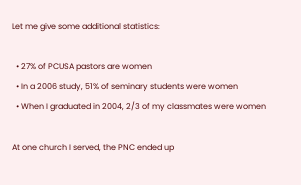Let me give some additional statistics:

  • 27% of PCUSA pastors are women
  • In a 2006 study, 51% of seminary students were women
  • When I graduated in 2004, 2/3 of my classmates were women

At one church I served, the PNC ended up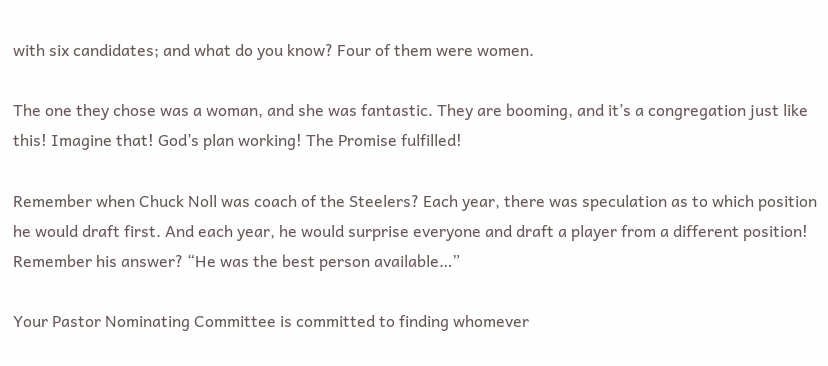with six candidates; and what do you know? Four of them were women.

The one they chose was a woman, and she was fantastic. They are booming, and it’s a congregation just like this! Imagine that! God’s plan working! The Promise fulfilled!

Remember when Chuck Noll was coach of the Steelers? Each year, there was speculation as to which position he would draft first. And each year, he would surprise everyone and draft a player from a different position! Remember his answer? “He was the best person available…”

Your Pastor Nominating Committee is committed to finding whomever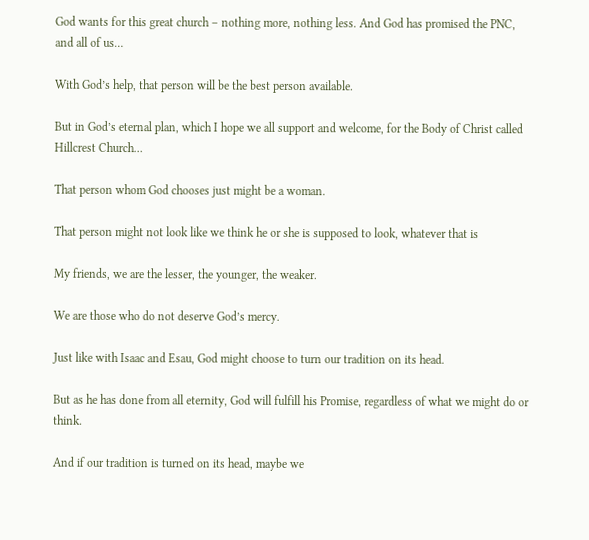God wants for this great church – nothing more, nothing less. And God has promised the PNC, and all of us…

With God’s help, that person will be the best person available.

But in God’s eternal plan, which I hope we all support and welcome, for the Body of Christ called Hillcrest Church…

That person whom God chooses just might be a woman.

That person might not look like we think he or she is supposed to look, whatever that is

My friends, we are the lesser, the younger, the weaker.

We are those who do not deserve God’s mercy.

Just like with Isaac and Esau, God might choose to turn our tradition on its head.

But as he has done from all eternity, God will fulfill his Promise, regardless of what we might do or think.

And if our tradition is turned on its head, maybe we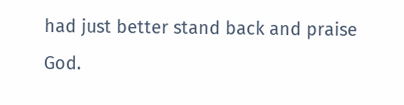had just better stand back and praise God.